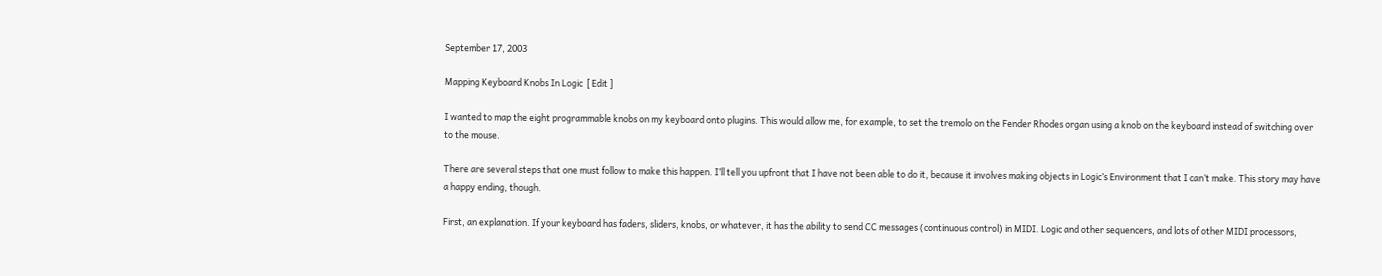September 17, 2003

Mapping Keyboard Knobs In Logic  [ Edit ]

I wanted to map the eight programmable knobs on my keyboard onto plugins. This would allow me, for example, to set the tremolo on the Fender Rhodes organ using a knob on the keyboard instead of switching over to the mouse.

There are several steps that one must follow to make this happen. I’ll tell you upfront that I have not been able to do it, because it involves making objects in Logic’s Environment that I can’t make. This story may have a happy ending, though.

First, an explanation. If your keyboard has faders, sliders, knobs, or whatever, it has the ability to send CC messages (continuous control) in MIDI. Logic and other sequencers, and lots of other MIDI processors,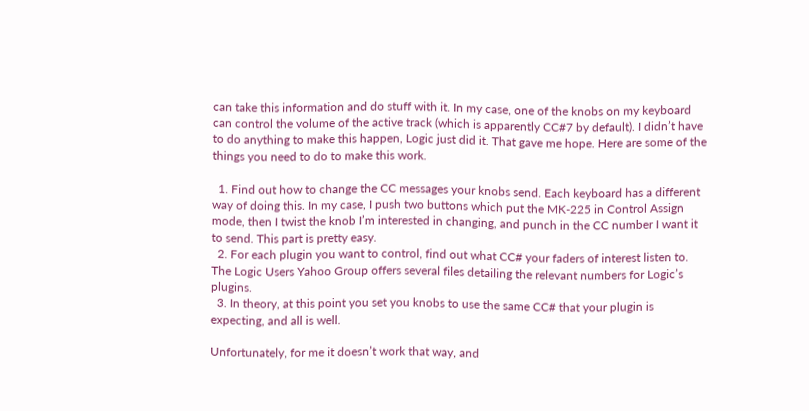can take this information and do stuff with it. In my case, one of the knobs on my keyboard can control the volume of the active track (which is apparently CC#7 by default). I didn’t have to do anything to make this happen, Logic just did it. That gave me hope. Here are some of the things you need to do to make this work.

  1. Find out how to change the CC messages your knobs send. Each keyboard has a different way of doing this. In my case, I push two buttons which put the MK-225 in Control Assign mode, then I twist the knob I’m interested in changing, and punch in the CC number I want it to send. This part is pretty easy.
  2. For each plugin you want to control, find out what CC# your faders of interest listen to. The Logic Users Yahoo Group offers several files detailing the relevant numbers for Logic’s plugins.
  3. In theory, at this point you set you knobs to use the same CC# that your plugin is expecting, and all is well.

Unfortunately, for me it doesn’t work that way, and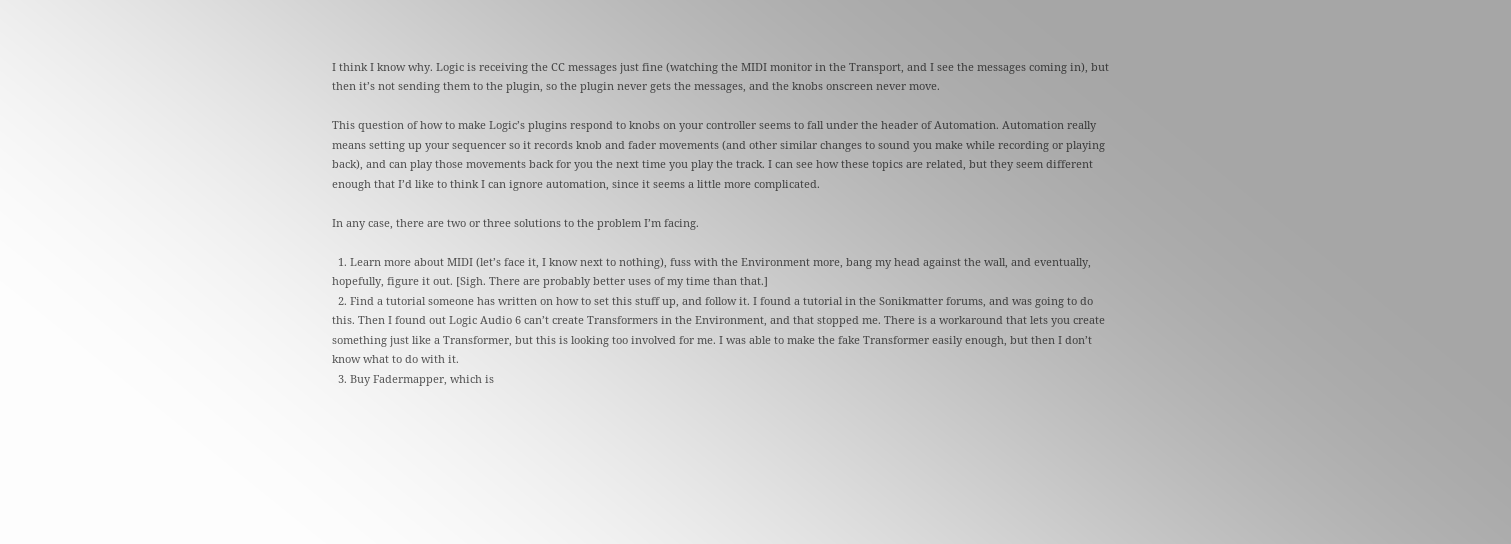I think I know why. Logic is receiving the CC messages just fine (watching the MIDI monitor in the Transport, and I see the messages coming in), but then it’s not sending them to the plugin, so the plugin never gets the messages, and the knobs onscreen never move.

This question of how to make Logic’s plugins respond to knobs on your controller seems to fall under the header of Automation. Automation really means setting up your sequencer so it records knob and fader movements (and other similar changes to sound you make while recording or playing back), and can play those movements back for you the next time you play the track. I can see how these topics are related, but they seem different enough that I’d like to think I can ignore automation, since it seems a little more complicated.

In any case, there are two or three solutions to the problem I’m facing.

  1. Learn more about MIDI (let’s face it, I know next to nothing), fuss with the Environment more, bang my head against the wall, and eventually, hopefully, figure it out. [Sigh. There are probably better uses of my time than that.]
  2. Find a tutorial someone has written on how to set this stuff up, and follow it. I found a tutorial in the Sonikmatter forums, and was going to do this. Then I found out Logic Audio 6 can’t create Transformers in the Environment, and that stopped me. There is a workaround that lets you create something just like a Transformer, but this is looking too involved for me. I was able to make the fake Transformer easily enough, but then I don’t know what to do with it.
  3. Buy Fadermapper, which is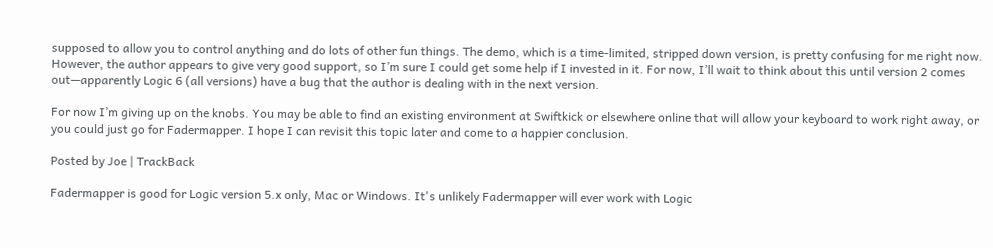supposed to allow you to control anything and do lots of other fun things. The demo, which is a time-limited, stripped down version, is pretty confusing for me right now. However, the author appears to give very good support, so I’m sure I could get some help if I invested in it. For now, I’ll wait to think about this until version 2 comes out—apparently Logic 6 (all versions) have a bug that the author is dealing with in the next version.

For now I’m giving up on the knobs. You may be able to find an existing environment at Swiftkick or elsewhere online that will allow your keyboard to work right away, or you could just go for Fadermapper. I hope I can revisit this topic later and come to a happier conclusion.

Posted by Joe | TrackBack

Fadermapper is good for Logic version 5.x only, Mac or Windows. It's unlikely Fadermapper will ever work with Logic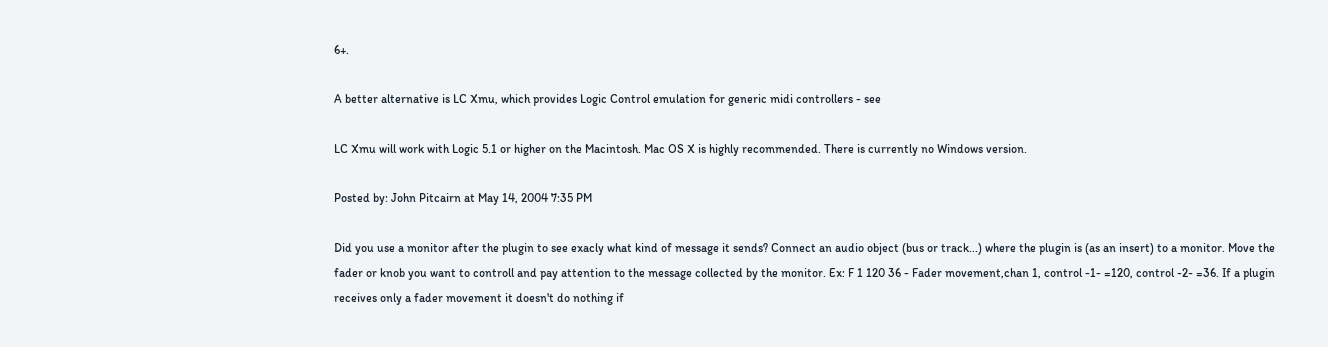6+.

A better alternative is LC Xmu, which provides Logic Control emulation for generic midi controllers - see

LC Xmu will work with Logic 5.1 or higher on the Macintosh. Mac OS X is highly recommended. There is currently no Windows version.

Posted by: John Pitcairn at May 14, 2004 7:35 PM

Did you use a monitor after the plugin to see exacly what kind of message it sends? Connect an audio object (bus or track...) where the plugin is (as an insert) to a monitor. Move the fader or knob you want to controll and pay attention to the message collected by the monitor. Ex: F 1 120 36 - Fader movement,chan 1, control -1- =120, control -2- =36. If a plugin receives only a fader movement it doesn't do nothing if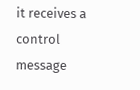it receives a control message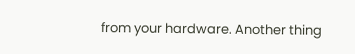from your hardware. Another thing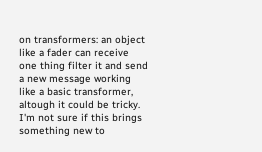on transformers: an object like a fader can receive one thing filter it and send a new message working like a basic transformer, altough it could be tricky. I'm not sure if this brings something new to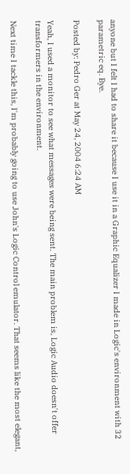anyone but I felt I had to share it because I use it in a Graphic Equalizer I made in Logic's environment with 32 parametric eq. Bye.

Posted by: Pedro Ger at May 24, 2004 6:24 AM

Yeah, I used a monitor to see what messages were being sent. The main problem is, Logic Audio doesn't offer transformers in the environment.

Next time I tackle this, I'm probably going to use John's Logic Control emulator. That seems like the most elegant,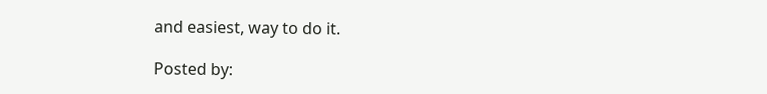and easiest, way to do it.

Posted by: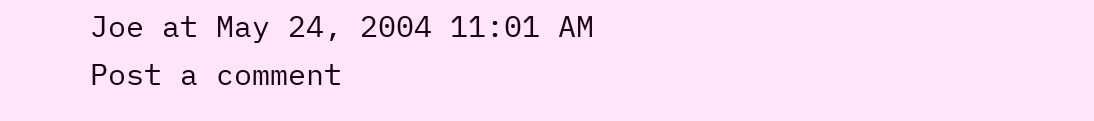Joe at May 24, 2004 11:01 AM
Post a comment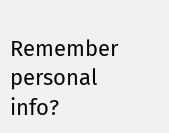Remember personal info?